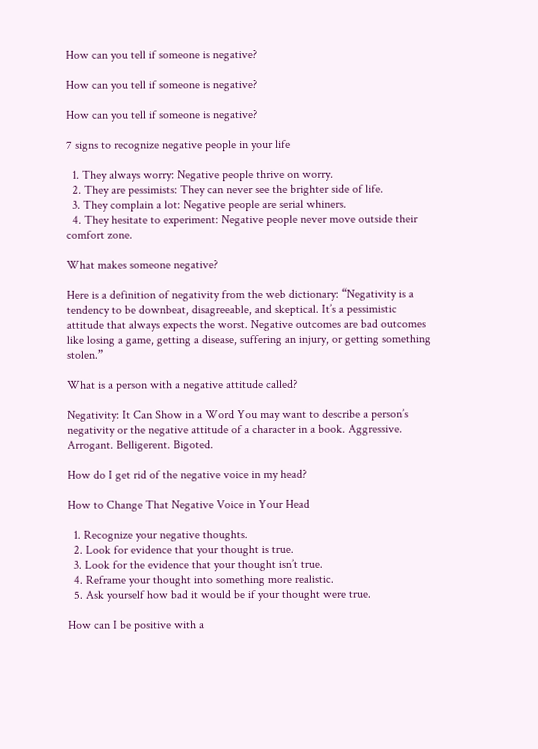How can you tell if someone is negative?

How can you tell if someone is negative?

How can you tell if someone is negative?

7 signs to recognize negative people in your life

  1. They always worry: Negative people thrive on worry.
  2. They are pessimists: They can never see the brighter side of life.
  3. They complain a lot: Negative people are serial whiners.
  4. They hesitate to experiment: Negative people never move outside their comfort zone.

What makes someone negative?

Here is a definition of negativity from the web dictionary: “Negativity is a tendency to be downbeat, disagreeable, and skeptical. It’s a pessimistic attitude that always expects the worst. Negative outcomes are bad outcomes like losing a game, getting a disease, suffering an injury, or getting something stolen.”

What is a person with a negative attitude called?

Negativity: It Can Show in a Word You may want to describe a person’s negativity or the negative attitude of a character in a book. Aggressive. Arrogant. Belligerent. Bigoted.

How do I get rid of the negative voice in my head?

How to Change That Negative Voice in Your Head

  1. Recognize your negative thoughts.
  2. Look for evidence that your thought is true.
  3. Look for the evidence that your thought isn’t true.
  4. Reframe your thought into something more realistic.
  5. Ask yourself how bad it would be if your thought were true.

How can I be positive with a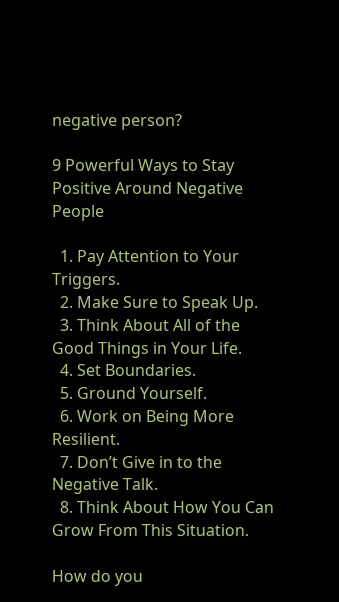negative person?

9 Powerful Ways to Stay Positive Around Negative People

  1. Pay Attention to Your Triggers.
  2. Make Sure to Speak Up.
  3. Think About All of the Good Things in Your Life.
  4. Set Boundaries.
  5. Ground Yourself.
  6. Work on Being More Resilient.
  7. Don’t Give in to the Negative Talk.
  8. Think About How You Can Grow From This Situation.

How do you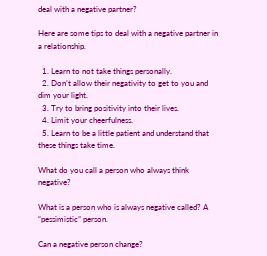deal with a negative partner?

Here are some tips to deal with a negative partner in a relationship.

  1. Learn to not take things personally.
  2. Don’t allow their negativity to get to you and dim your light.
  3. Try to bring positivity into their lives.
  4. Limit your cheerfulness.
  5. Learn to be a little patient and understand that these things take time.

What do you call a person who always think negative?

What is a person who is always negative called? A “pessimistic” person.

Can a negative person change?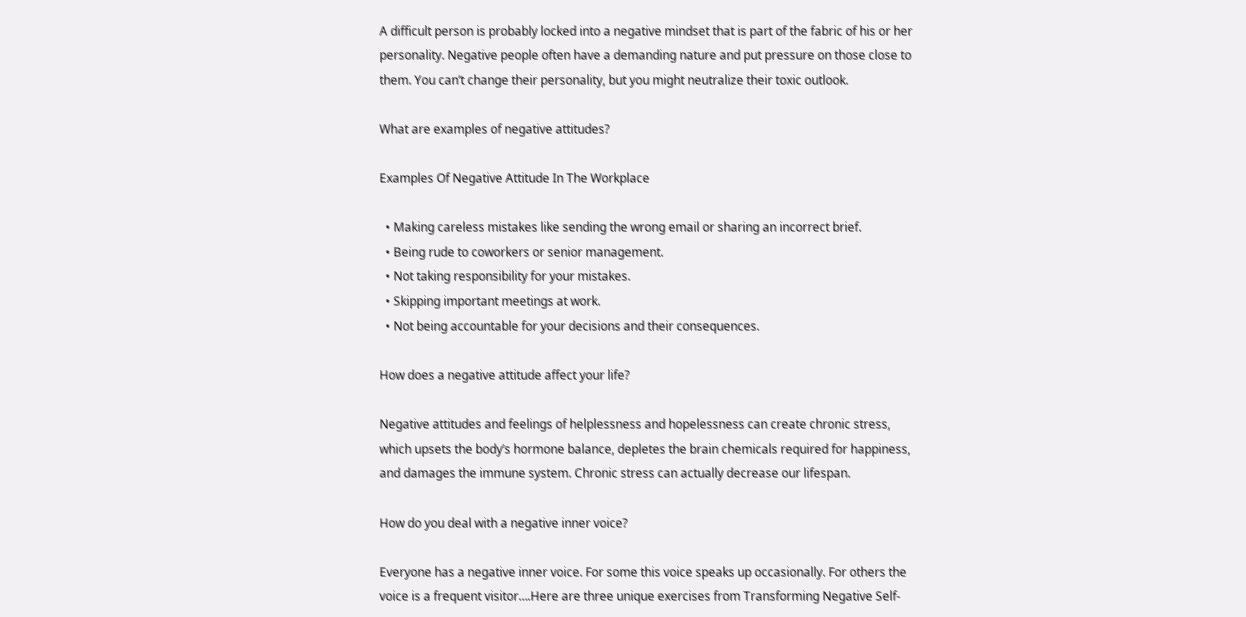A difficult person is probably locked into a negative mindset that is part of the fabric of his or her personality. Negative people often have a demanding nature and put pressure on those close to them. You can’t change their personality, but you might neutralize their toxic outlook.

What are examples of negative attitudes?

Examples Of Negative Attitude In The Workplace

  • Making careless mistakes like sending the wrong email or sharing an incorrect brief.
  • Being rude to coworkers or senior management.
  • Not taking responsibility for your mistakes.
  • Skipping important meetings at work.
  • Not being accountable for your decisions and their consequences.

How does a negative attitude affect your life?

Negative attitudes and feelings of helplessness and hopelessness can create chronic stress, which upsets the body’s hormone balance, depletes the brain chemicals required for happiness, and damages the immune system. Chronic stress can actually decrease our lifespan.

How do you deal with a negative inner voice?

Everyone has a negative inner voice. For some this voice speaks up occasionally. For others the voice is a frequent visitor….Here are three unique exercises from Transforming Negative Self-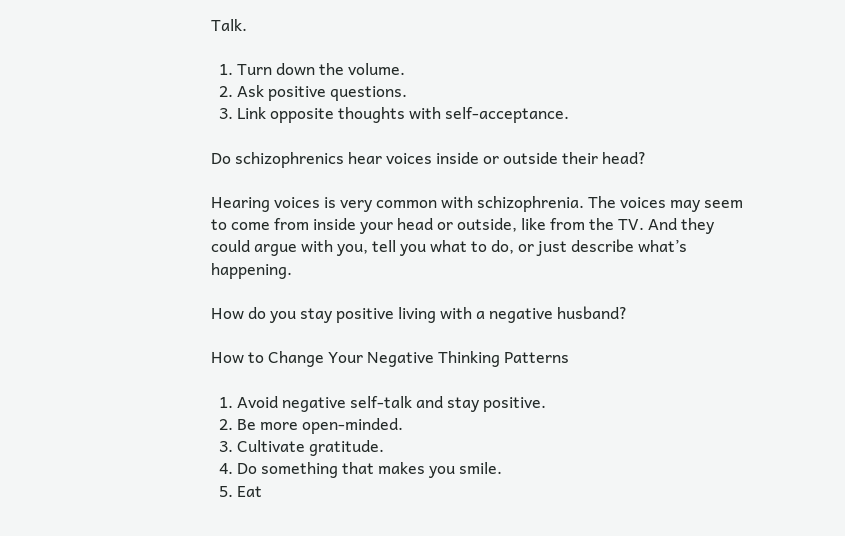Talk.

  1. Turn down the volume.
  2. Ask positive questions.
  3. Link opposite thoughts with self-acceptance.

Do schizophrenics hear voices inside or outside their head?

Hearing voices is very common with schizophrenia. The voices may seem to come from inside your head or outside, like from the TV. And they could argue with you, tell you what to do, or just describe what’s happening.

How do you stay positive living with a negative husband?

How to Change Your Negative Thinking Patterns

  1. Avoid negative self-talk and stay positive.
  2. Be more open-minded.
  3. Cultivate gratitude.
  4. Do something that makes you smile.
  5. Eat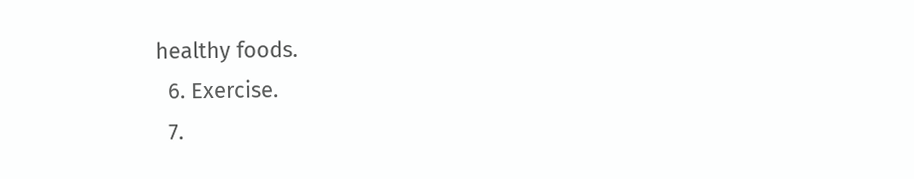healthy foods.
  6. Exercise.
  7.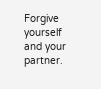Forgive yourself and your partner.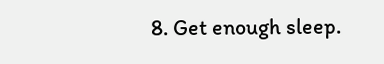8. Get enough sleep.